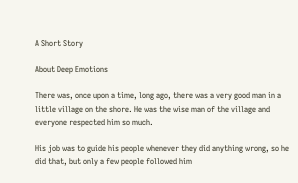A Short Story

About Deep Emotions

There was, once upon a time, long ago, there was a very good man in a little village on the shore. He was the wise man of the village and everyone respected him so much.

His job was to guide his people whenever they did anything wrong, so he did that, but only a few people followed him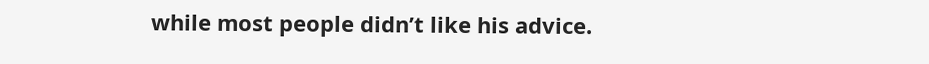while most people didn’t like his advice.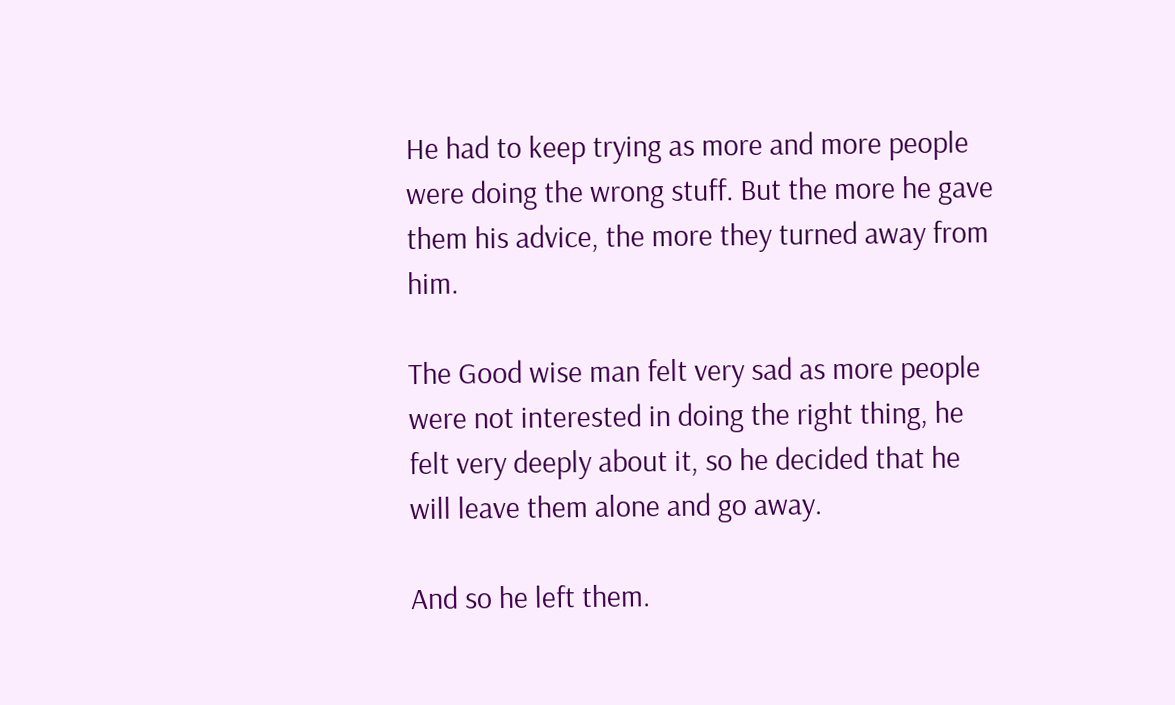He had to keep trying as more and more people were doing the wrong stuff. But the more he gave them his advice, the more they turned away from him.

The Good wise man felt very sad as more people were not interested in doing the right thing, he felt very deeply about it, so he decided that he will leave them alone and go away.

And so he left them.